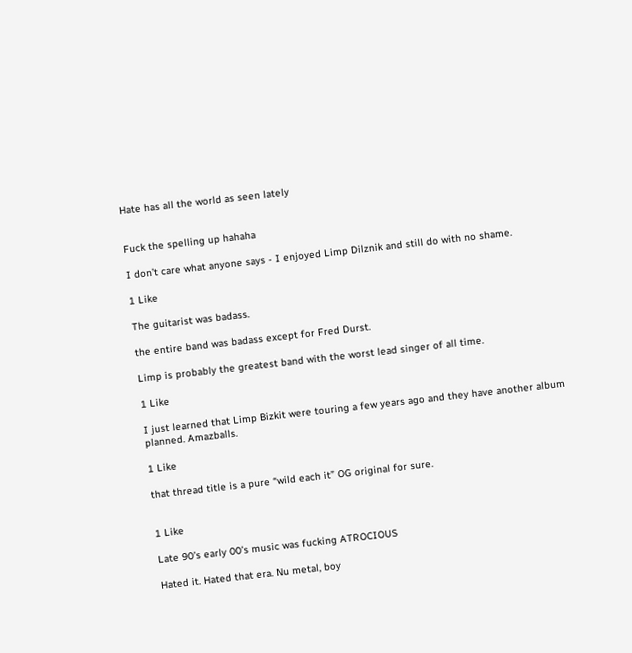Hate has all the world as seen lately


Fuck the spelling up hahaha

I don’t care what anyone says - I enjoyed Limp Dilznik and still do with no shame.

1 Like

The guitarist was badass.

the entire band was badass except for Fred Durst.

Limp is probably the greatest band with the worst lead singer of all time.

1 Like

I just learned that Limp Bizkit were touring a few years ago and they have another album planned. Amazballs.

1 Like

that thread title is a pure “wild each it” OG original for sure.


1 Like

Late 90’s early 00’s music was fucking ATROCIOUS

Hated it. Hated that era. Nu metal, boy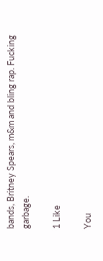bands, Britney Spears, m&m and bling rap. Fucking garbage.

1 Like

You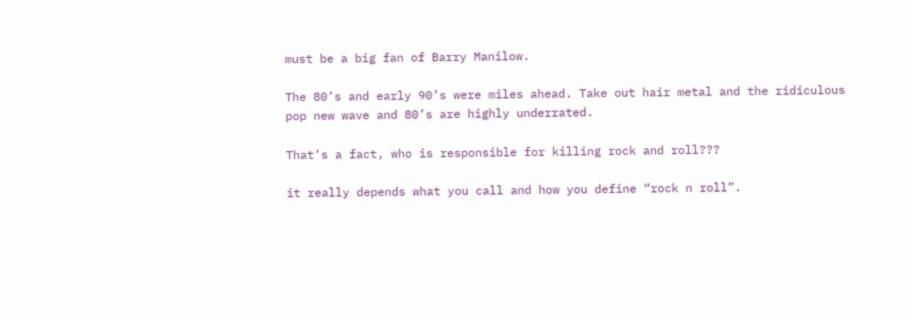must be a big fan of Barry Manilow.

The 80’s and early 90’s were miles ahead. Take out hair metal and the ridiculous pop new wave and 80’s are highly underrated.

That’s a fact, who is responsible for killing rock and roll???

it really depends what you call and how you define “rock n roll”.